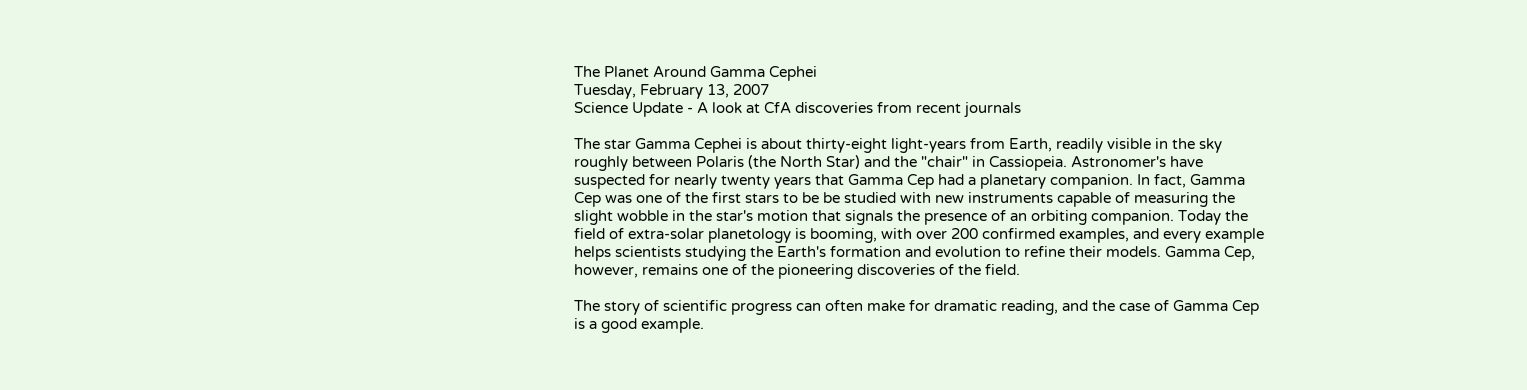The Planet Around Gamma Cephei
Tuesday, February 13, 2007
Science Update - A look at CfA discoveries from recent journals

The star Gamma Cephei is about thirty-eight light-years from Earth, readily visible in the sky roughly between Polaris (the North Star) and the "chair" in Cassiopeia. Astronomer's have suspected for nearly twenty years that Gamma Cep had a planetary companion. In fact, Gamma Cep was one of the first stars to be be studied with new instruments capable of measuring the slight wobble in the star's motion that signals the presence of an orbiting companion. Today the field of extra-solar planetology is booming, with over 200 confirmed examples, and every example helps scientists studying the Earth's formation and evolution to refine their models. Gamma Cep, however, remains one of the pioneering discoveries of the field.

The story of scientific progress can often make for dramatic reading, and the case of Gamma Cep is a good example.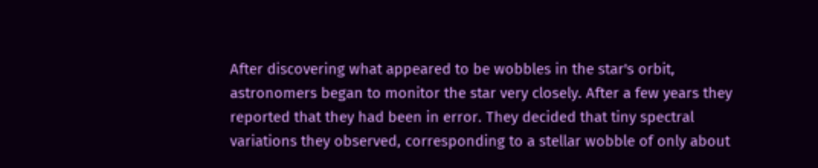After discovering what appeared to be wobbles in the star's orbit, astronomers began to monitor the star very closely. After a few years they reported that they had been in error. They decided that tiny spectral variations they observed, corresponding to a stellar wobble of only about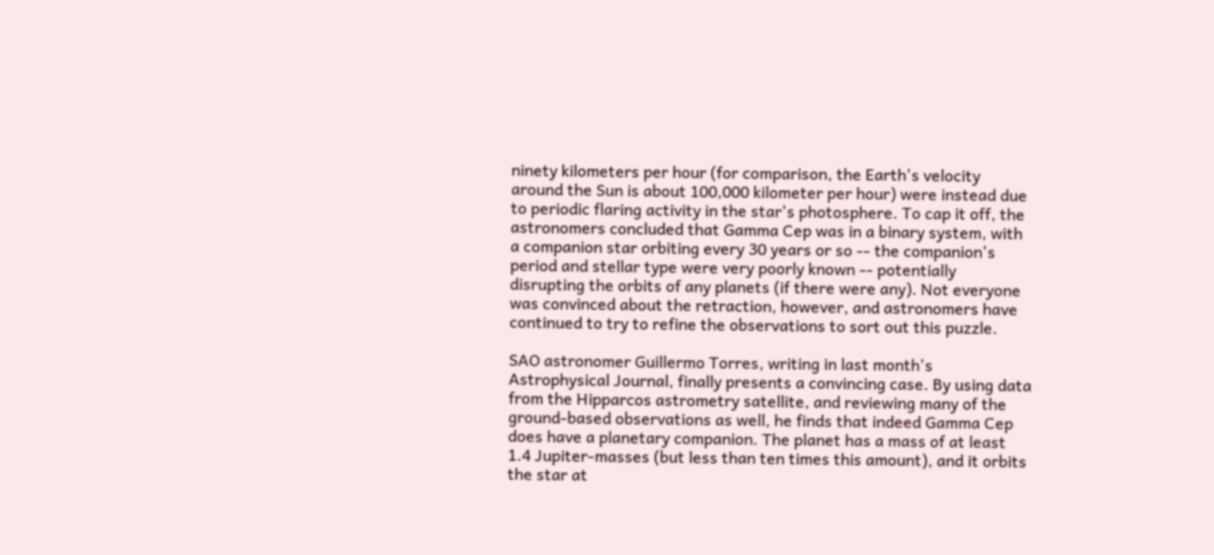ninety kilometers per hour (for comparison, the Earth's velocity around the Sun is about 100,000 kilometer per hour) were instead due to periodic flaring activity in the star's photosphere. To cap it off, the astronomers concluded that Gamma Cep was in a binary system, with a companion star orbiting every 30 years or so -- the companion's period and stellar type were very poorly known -- potentially disrupting the orbits of any planets (if there were any). Not everyone was convinced about the retraction, however, and astronomers have continued to try to refine the observations to sort out this puzzle.

SAO astronomer Guillermo Torres, writing in last month's Astrophysical Journal, finally presents a convincing case. By using data from the Hipparcos astrometry satellite, and reviewing many of the ground-based observations as well, he finds that indeed Gamma Cep does have a planetary companion. The planet has a mass of at least 1.4 Jupiter-masses (but less than ten times this amount), and it orbits the star at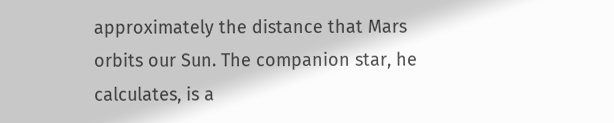approximately the distance that Mars orbits our Sun. The companion star, he calculates, is a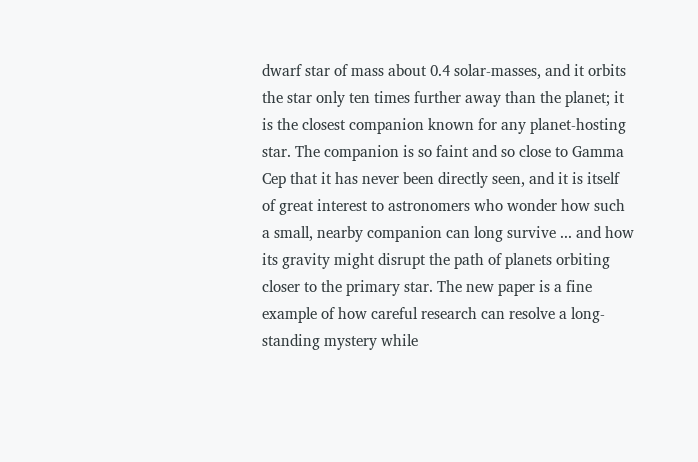dwarf star of mass about 0.4 solar-masses, and it orbits the star only ten times further away than the planet; it is the closest companion known for any planet-hosting star. The companion is so faint and so close to Gamma Cep that it has never been directly seen, and it is itself of great interest to astronomers who wonder how such a small, nearby companion can long survive ... and how its gravity might disrupt the path of planets orbiting closer to the primary star. The new paper is a fine example of how careful research can resolve a long-standing mystery while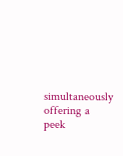simultaneously offering a peek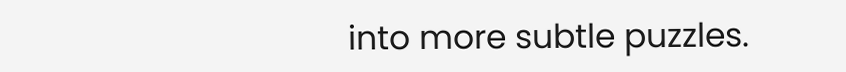into more subtle puzzles.